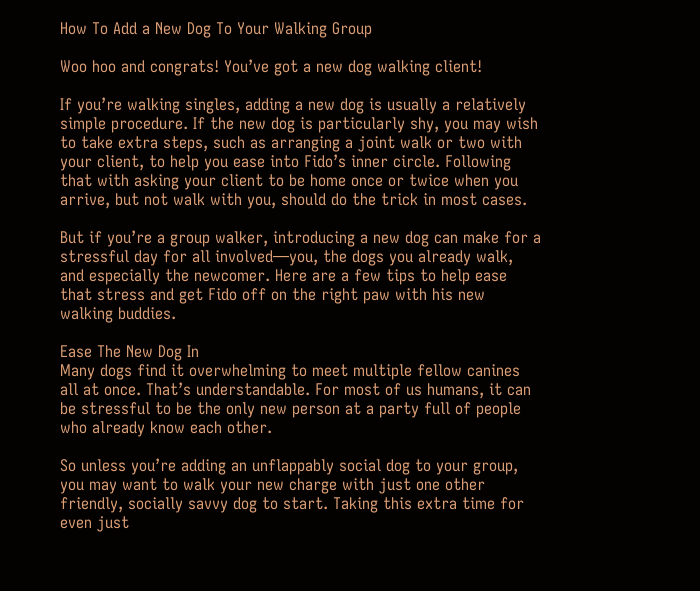How To Add a New Dog To Your Walking Group

Woo hoo and congrats! You’ve got a new dog walking client!

If you’re walking singles, adding a new dog is usually a relatively simple procedure. If the new dog is particularly shy, you may wish to take extra steps, such as arranging a joint walk or two with your client, to help you ease into Fido’s inner circle. Following that with asking your client to be home once or twice when you arrive, but not walk with you, should do the trick in most cases.

But if you’re a group walker, introducing a new dog can make for a stressful day for all involved—you, the dogs you already walk, and especially the newcomer. Here are a few tips to help ease that stress and get Fido off on the right paw with his new walking buddies.

Ease The New Dog In
Many dogs find it overwhelming to meet multiple fellow canines all at once. That’s understandable. For most of us humans, it can be stressful to be the only new person at a party full of people who already know each other.

So unless you’re adding an unflappably social dog to your group, you may want to walk your new charge with just one other friendly, socially savvy dog to start. Taking this extra time for even just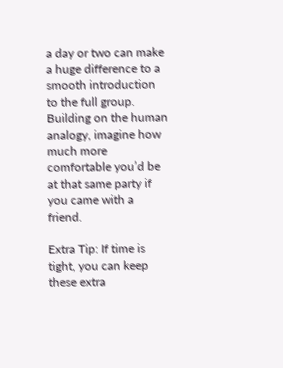a day or two can make a huge difference to a smooth introduction to the full group. Building on the human analogy, imagine how much more comfortable you’d be at that same party if you came with a friend.

Extra Tip: If time is tight, you can keep these extra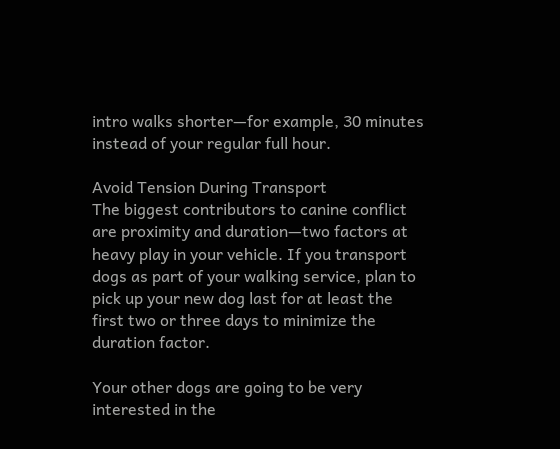intro walks shorter—for example, 30 minutes instead of your regular full hour.

Avoid Tension During Transport
The biggest contributors to canine conflict are proximity and duration—two factors at heavy play in your vehicle. If you transport dogs as part of your walking service, plan to pick up your new dog last for at least the first two or three days to minimize the duration factor.

Your other dogs are going to be very interested in the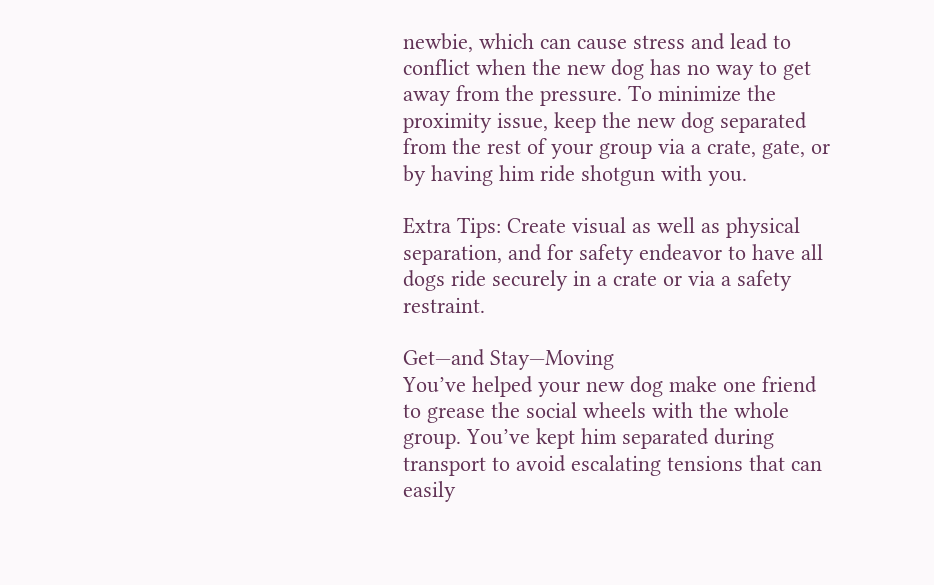newbie, which can cause stress and lead to conflict when the new dog has no way to get away from the pressure. To minimize the proximity issue, keep the new dog separated from the rest of your group via a crate, gate, or by having him ride shotgun with you.

Extra Tips: Create visual as well as physical separation, and for safety endeavor to have all dogs ride securely in a crate or via a safety restraint.

Get—and Stay—Moving
You’ve helped your new dog make one friend to grease the social wheels with the whole group. You’ve kept him separated during transport to avoid escalating tensions that can easily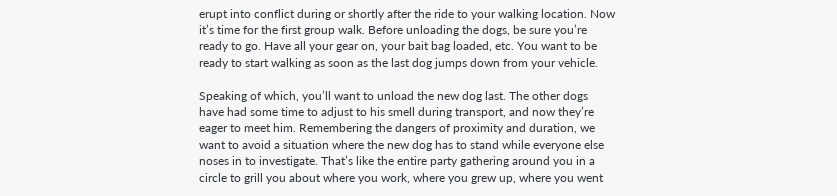erupt into conflict during or shortly after the ride to your walking location. Now it’s time for the first group walk. Before unloading the dogs, be sure you’re ready to go. Have all your gear on, your bait bag loaded, etc. You want to be ready to start walking as soon as the last dog jumps down from your vehicle.

Speaking of which, you’ll want to unload the new dog last. The other dogs have had some time to adjust to his smell during transport, and now they’re eager to meet him. Remembering the dangers of proximity and duration, we want to avoid a situation where the new dog has to stand while everyone else noses in to investigate. That’s like the entire party gathering around you in a circle to grill you about where you work, where you grew up, where you went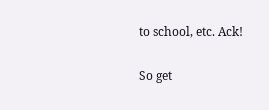to school, etc. Ack!

So get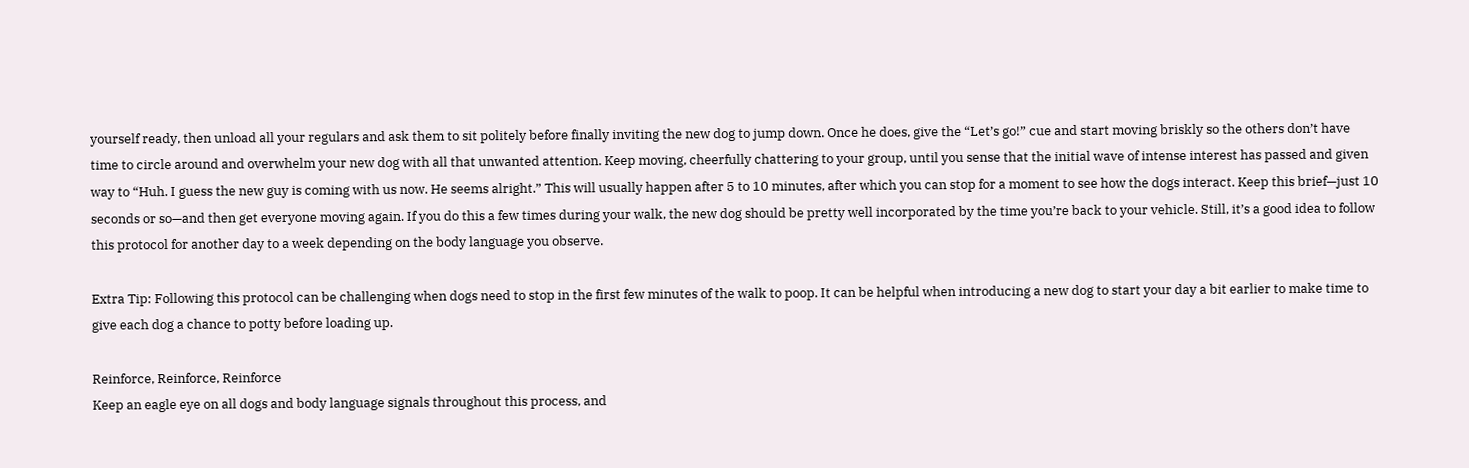yourself ready, then unload all your regulars and ask them to sit politely before finally inviting the new dog to jump down. Once he does, give the “Let’s go!” cue and start moving briskly so the others don’t have time to circle around and overwhelm your new dog with all that unwanted attention. Keep moving, cheerfully chattering to your group, until you sense that the initial wave of intense interest has passed and given way to “Huh. I guess the new guy is coming with us now. He seems alright.” This will usually happen after 5 to 10 minutes, after which you can stop for a moment to see how the dogs interact. Keep this brief—just 10 seconds or so—and then get everyone moving again. If you do this a few times during your walk, the new dog should be pretty well incorporated by the time you’re back to your vehicle. Still, it’s a good idea to follow this protocol for another day to a week depending on the body language you observe.

Extra Tip: Following this protocol can be challenging when dogs need to stop in the first few minutes of the walk to poop. It can be helpful when introducing a new dog to start your day a bit earlier to make time to give each dog a chance to potty before loading up.

Reinforce, Reinforce, Reinforce
Keep an eagle eye on all dogs and body language signals throughout this process, and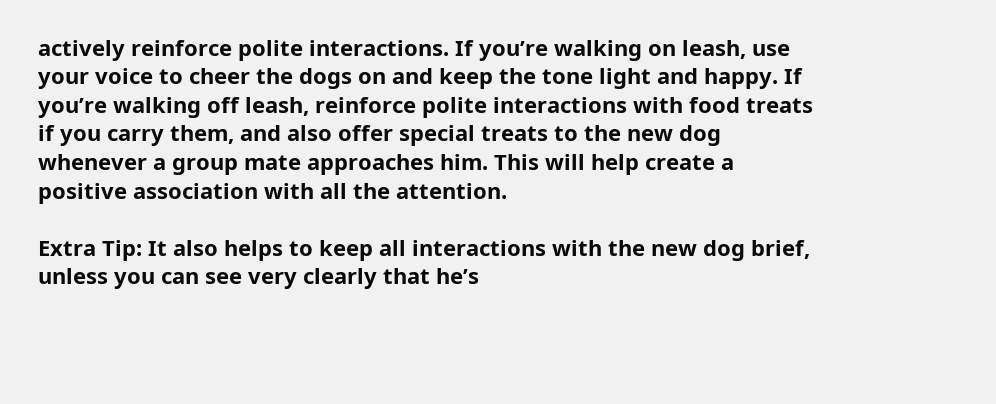actively reinforce polite interactions. If you’re walking on leash, use your voice to cheer the dogs on and keep the tone light and happy. If you’re walking off leash, reinforce polite interactions with food treats if you carry them, and also offer special treats to the new dog whenever a group mate approaches him. This will help create a positive association with all the attention.

Extra Tip: It also helps to keep all interactions with the new dog brief, unless you can see very clearly that he’s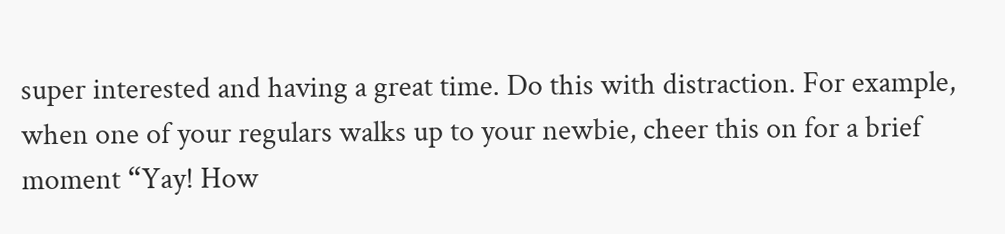super interested and having a great time. Do this with distraction. For example, when one of your regulars walks up to your newbie, cheer this on for a brief moment “Yay! How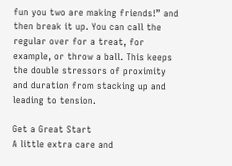fun you two are making friends!” and then break it up. You can call the regular over for a treat, for example, or throw a ball. This keeps the double stressors of proximity and duration from stacking up and leading to tension.

Get a Great Start
A little extra care and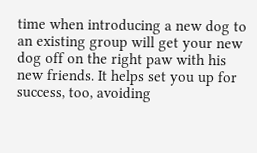time when introducing a new dog to an existing group will get your new dog off on the right paw with his new friends. It helps set you up for success, too, avoiding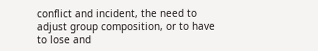conflict and incident, the need to adjust group composition, or to have to lose and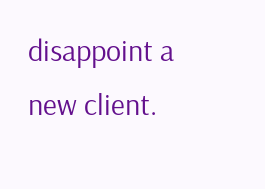disappoint a new client.